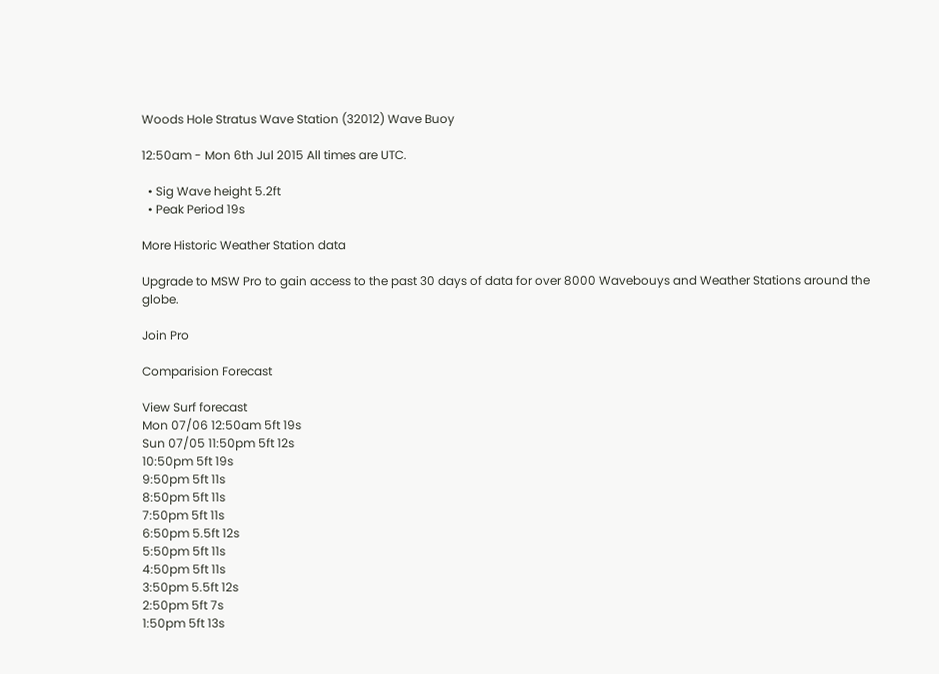Woods Hole Stratus Wave Station (32012) Wave Buoy

12:50am - Mon 6th Jul 2015 All times are UTC.

  • Sig Wave height 5.2ft
  • Peak Period 19s

More Historic Weather Station data

Upgrade to MSW Pro to gain access to the past 30 days of data for over 8000 Wavebouys and Weather Stations around the globe.

Join Pro

Comparision Forecast

View Surf forecast
Mon 07/06 12:50am 5ft 19s
Sun 07/05 11:50pm 5ft 12s
10:50pm 5ft 19s
9:50pm 5ft 11s
8:50pm 5ft 11s
7:50pm 5ft 11s
6:50pm 5.5ft 12s
5:50pm 5ft 11s
4:50pm 5ft 11s
3:50pm 5.5ft 12s
2:50pm 5ft 7s
1:50pm 5ft 13s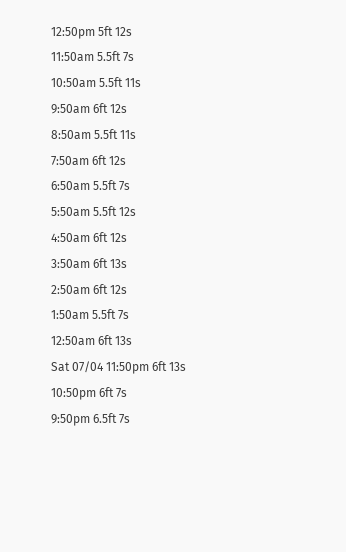12:50pm 5ft 12s
11:50am 5.5ft 7s
10:50am 5.5ft 11s
9:50am 6ft 12s
8:50am 5.5ft 11s
7:50am 6ft 12s
6:50am 5.5ft 7s
5:50am 5.5ft 12s
4:50am 6ft 12s
3:50am 6ft 13s
2:50am 6ft 12s
1:50am 5.5ft 7s
12:50am 6ft 13s
Sat 07/04 11:50pm 6ft 13s
10:50pm 6ft 7s
9:50pm 6.5ft 7s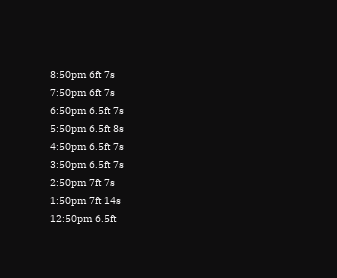8:50pm 6ft 7s
7:50pm 6ft 7s
6:50pm 6.5ft 7s
5:50pm 6.5ft 8s
4:50pm 6.5ft 7s
3:50pm 6.5ft 7s
2:50pm 7ft 7s
1:50pm 7ft 14s
12:50pm 6.5ft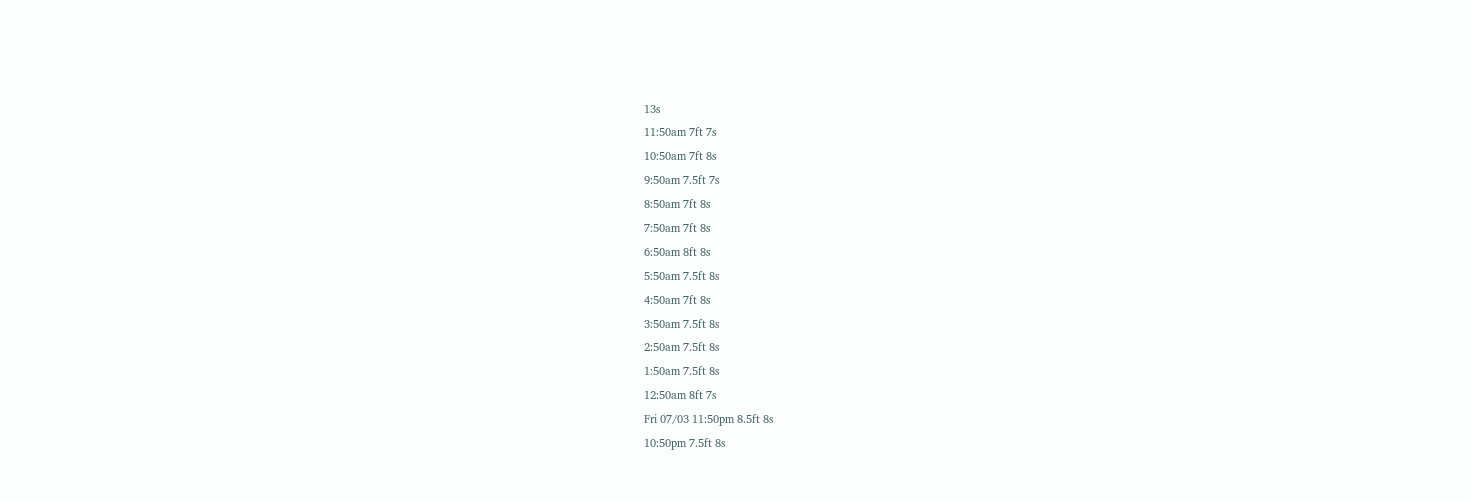13s
11:50am 7ft 7s
10:50am 7ft 8s
9:50am 7.5ft 7s
8:50am 7ft 8s
7:50am 7ft 8s
6:50am 8ft 8s
5:50am 7.5ft 8s
4:50am 7ft 8s
3:50am 7.5ft 8s
2:50am 7.5ft 8s
1:50am 7.5ft 8s
12:50am 8ft 7s
Fri 07/03 11:50pm 8.5ft 8s
10:50pm 7.5ft 8s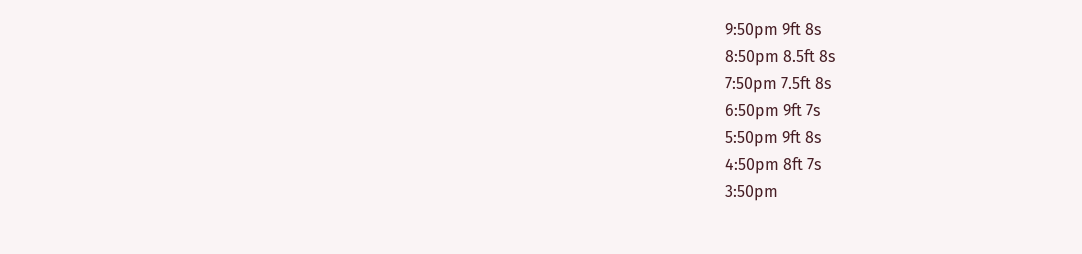9:50pm 9ft 8s
8:50pm 8.5ft 8s
7:50pm 7.5ft 8s
6:50pm 9ft 7s
5:50pm 9ft 8s
4:50pm 8ft 7s
3:50pm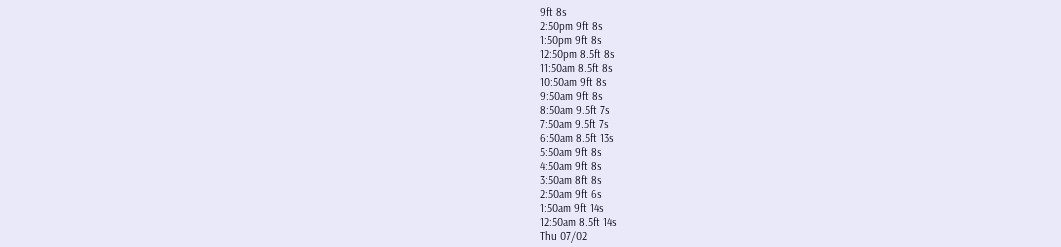9ft 8s
2:50pm 9ft 8s
1:50pm 9ft 8s
12:50pm 8.5ft 8s
11:50am 8.5ft 8s
10:50am 9ft 8s
9:50am 9ft 8s
8:50am 9.5ft 7s
7:50am 9.5ft 7s
6:50am 8.5ft 13s
5:50am 9ft 8s
4:50am 9ft 8s
3:50am 8ft 8s
2:50am 9ft 6s
1:50am 9ft 14s
12:50am 8.5ft 14s
Thu 07/02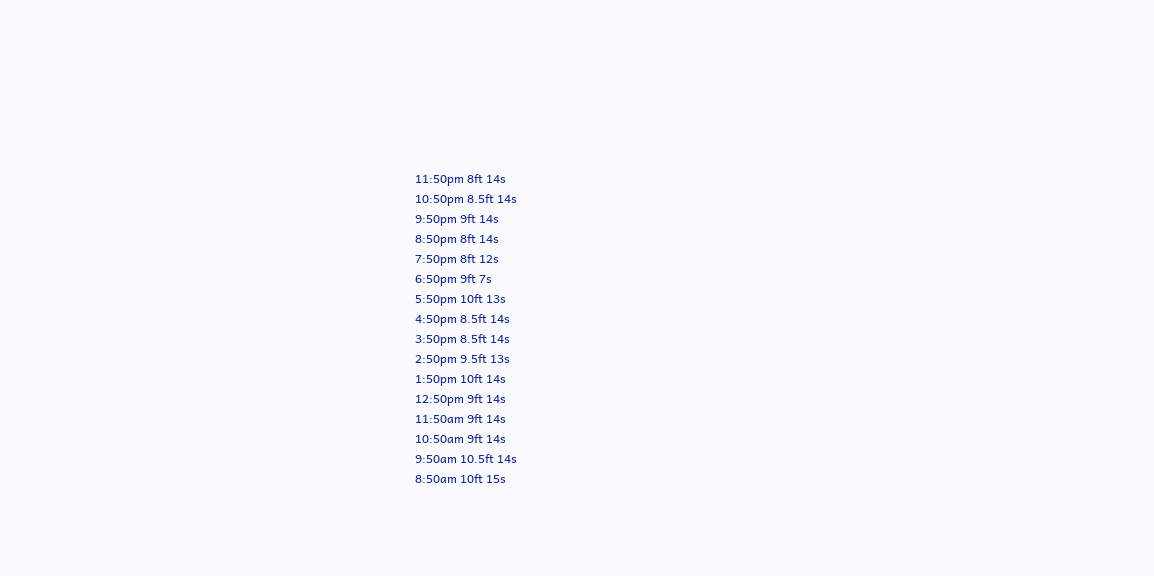11:50pm 8ft 14s
10:50pm 8.5ft 14s
9:50pm 9ft 14s
8:50pm 8ft 14s
7:50pm 8ft 12s
6:50pm 9ft 7s
5:50pm 10ft 13s
4:50pm 8.5ft 14s
3:50pm 8.5ft 14s
2:50pm 9.5ft 13s
1:50pm 10ft 14s
12:50pm 9ft 14s
11:50am 9ft 14s
10:50am 9ft 14s
9:50am 10.5ft 14s
8:50am 10ft 15s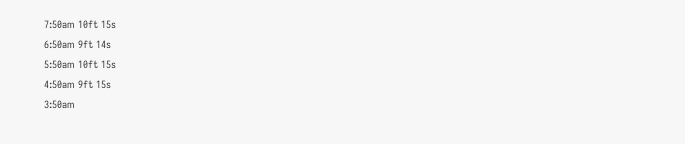7:50am 10ft 15s
6:50am 9ft 14s
5:50am 10ft 15s
4:50am 9ft 15s
3:50am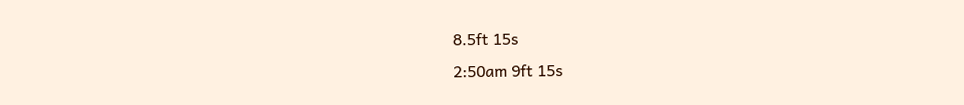8.5ft 15s
2:50am 9ft 15s